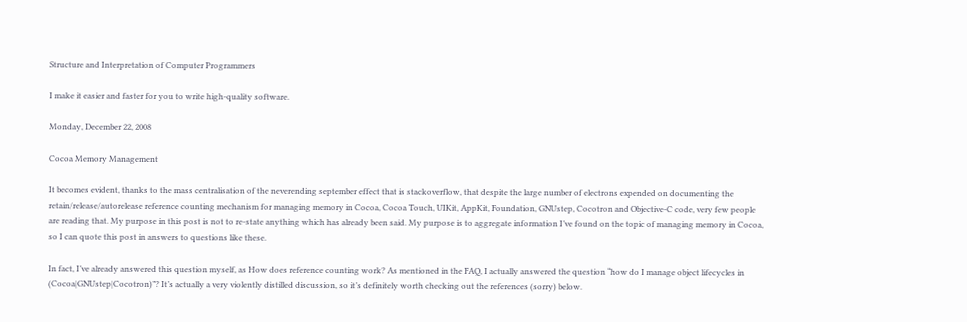Structure and Interpretation of Computer Programmers

I make it easier and faster for you to write high-quality software.

Monday, December 22, 2008

Cocoa Memory Management

It becomes evident, thanks to the mass centralisation of the neverending september effect that is stackoverflow, that despite the large number of electrons expended on documenting the retain/release/autorelease reference counting mechanism for managing memory in Cocoa, Cocoa Touch, UIKit, AppKit, Foundation, GNUstep, Cocotron and Objective-C code, very few people are reading that. My purpose in this post is not to re-state anything which has already been said. My purpose is to aggregate information I’ve found on the topic of managing memory in Cocoa, so I can quote this post in answers to questions like these.

In fact, I’ve already answered this question myself, as How does reference counting work? As mentioned in the FAQ, I actually answered the question “how do I manage object lifecycles in (Cocoa|GNUstep|Cocotron)”? It’s actually a very violently distilled discussion, so it’s definitely worth checking out the references (sorry) below.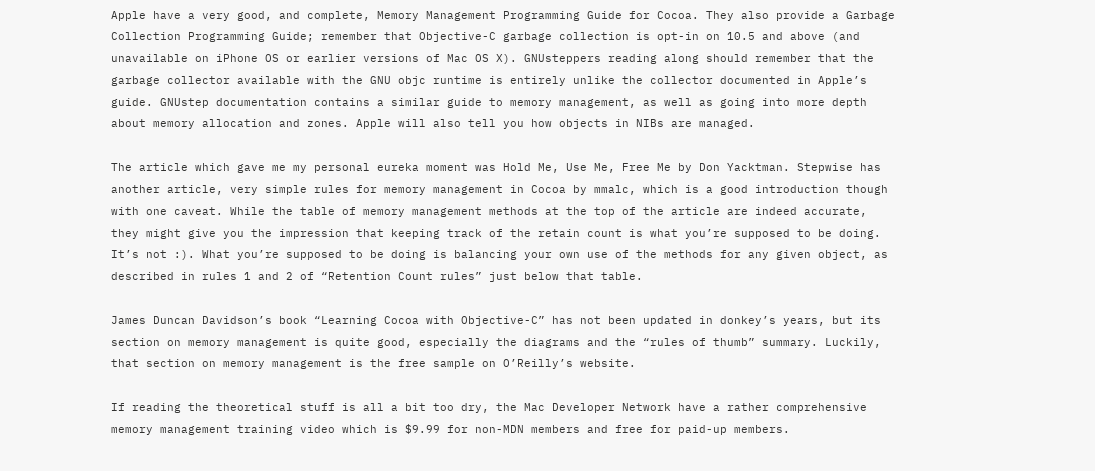Apple have a very good, and complete, Memory Management Programming Guide for Cocoa. They also provide a Garbage Collection Programming Guide; remember that Objective-C garbage collection is opt-in on 10.5 and above (and unavailable on iPhone OS or earlier versions of Mac OS X). GNUsteppers reading along should remember that the garbage collector available with the GNU objc runtime is entirely unlike the collector documented in Apple’s guide. GNUstep documentation contains a similar guide to memory management, as well as going into more depth about memory allocation and zones. Apple will also tell you how objects in NIBs are managed.

The article which gave me my personal eureka moment was Hold Me, Use Me, Free Me by Don Yacktman. Stepwise has another article, very simple rules for memory management in Cocoa by mmalc, which is a good introduction though with one caveat. While the table of memory management methods at the top of the article are indeed accurate, they might give you the impression that keeping track of the retain count is what you’re supposed to be doing. It’s not :). What you’re supposed to be doing is balancing your own use of the methods for any given object, as described in rules 1 and 2 of “Retention Count rules” just below that table.

James Duncan Davidson’s book “Learning Cocoa with Objective-C” has not been updated in donkey’s years, but its section on memory management is quite good, especially the diagrams and the “rules of thumb” summary. Luckily, that section on memory management is the free sample on O’Reilly’s website.

If reading the theoretical stuff is all a bit too dry, the Mac Developer Network have a rather comprehensive memory management training video which is $9.99 for non-MDN members and free for paid-up members.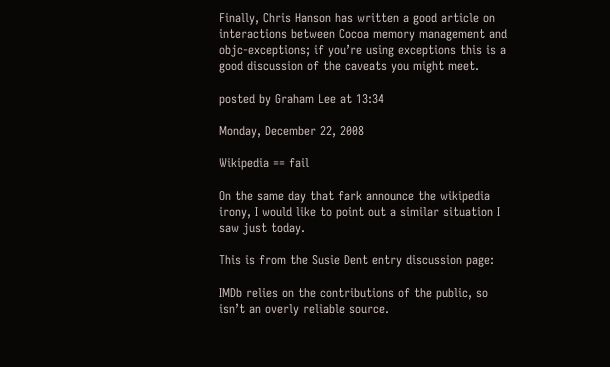Finally, Chris Hanson has written a good article on interactions between Cocoa memory management and objc-exceptions; if you’re using exceptions this is a good discussion of the caveats you might meet.

posted by Graham Lee at 13:34

Monday, December 22, 2008

Wikipedia == fail

On the same day that fark announce the wikipedia irony, I would like to point out a similar situation I saw just today.

This is from the Susie Dent entry discussion page:

IMDb relies on the contributions of the public, so isn’t an overly reliable source.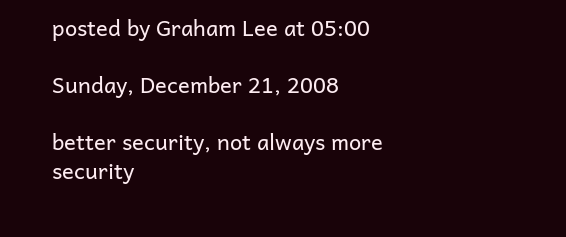posted by Graham Lee at 05:00

Sunday, December 21, 2008

better security, not always more security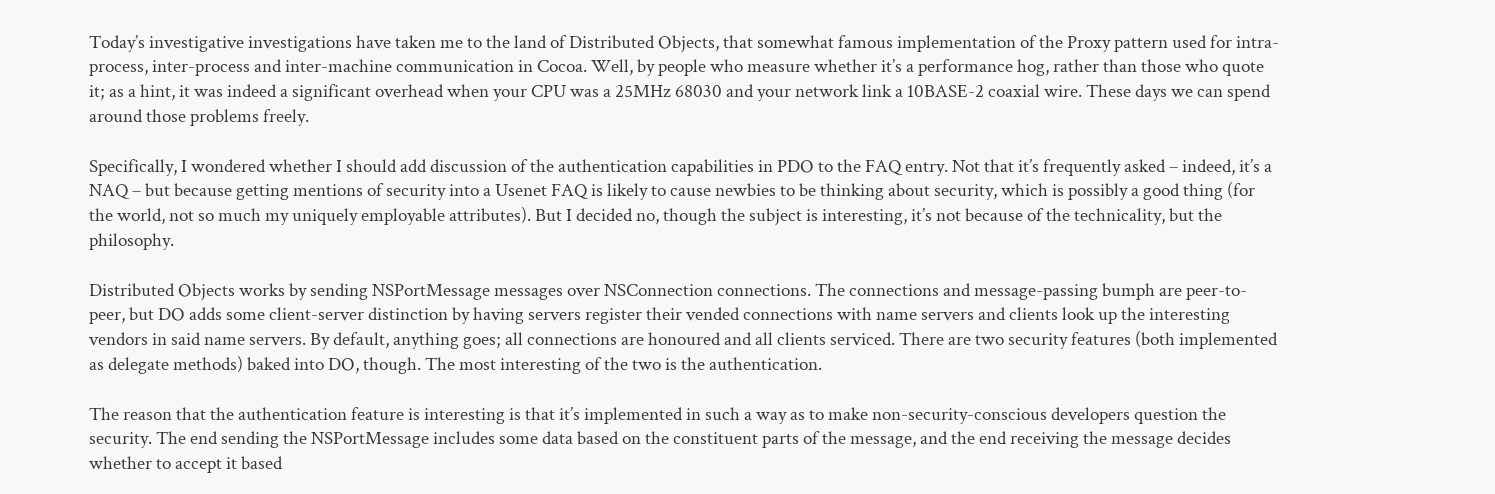Today’s investigative investigations have taken me to the land of Distributed Objects, that somewhat famous implementation of the Proxy pattern used for intra-process, inter-process and inter-machine communication in Cocoa. Well, by people who measure whether it’s a performance hog, rather than those who quote it; as a hint, it was indeed a significant overhead when your CPU was a 25MHz 68030 and your network link a 10BASE-2 coaxial wire. These days we can spend around those problems freely.

Specifically, I wondered whether I should add discussion of the authentication capabilities in PDO to the FAQ entry. Not that it’s frequently asked – indeed, it’s a NAQ – but because getting mentions of security into a Usenet FAQ is likely to cause newbies to be thinking about security, which is possibly a good thing (for the world, not so much my uniquely employable attributes). But I decided no, though the subject is interesting, it’s not because of the technicality, but the philosophy.

Distributed Objects works by sending NSPortMessage messages over NSConnection connections. The connections and message-passing bumph are peer-to-peer, but DO adds some client-server distinction by having servers register their vended connections with name servers and clients look up the interesting vendors in said name servers. By default, anything goes; all connections are honoured and all clients serviced. There are two security features (both implemented as delegate methods) baked into DO, though. The most interesting of the two is the authentication.

The reason that the authentication feature is interesting is that it’s implemented in such a way as to make non-security-conscious developers question the security. The end sending the NSPortMessage includes some data based on the constituent parts of the message, and the end receiving the message decides whether to accept it based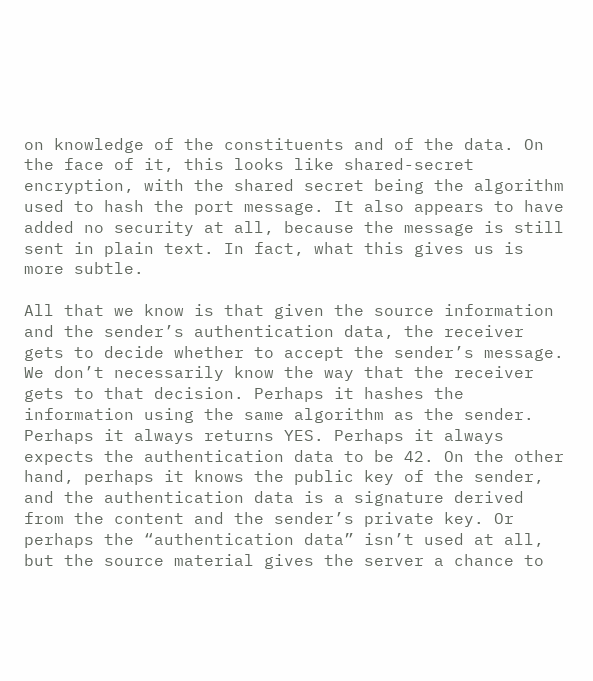on knowledge of the constituents and of the data. On the face of it, this looks like shared-secret encryption, with the shared secret being the algorithm used to hash the port message. It also appears to have added no security at all, because the message is still sent in plain text. In fact, what this gives us is more subtle.

All that we know is that given the source information and the sender’s authentication data, the receiver gets to decide whether to accept the sender’s message. We don’t necessarily know the way that the receiver gets to that decision. Perhaps it hashes the information using the same algorithm as the sender. Perhaps it always returns YES. Perhaps it always expects the authentication data to be 42. On the other hand, perhaps it knows the public key of the sender, and the authentication data is a signature derived from the content and the sender’s private key. Or perhaps the “authentication data” isn’t used at all, but the source material gives the server a chance to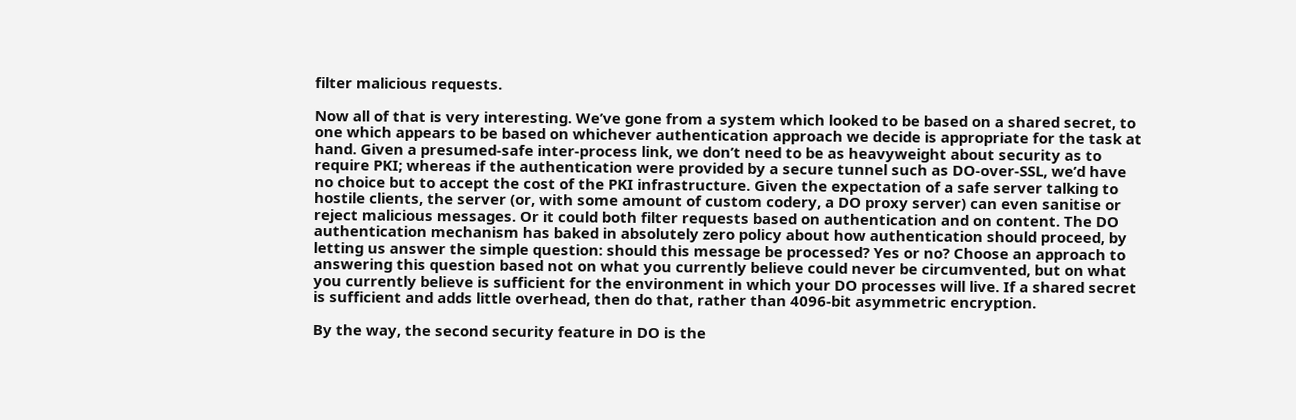filter malicious requests.

Now all of that is very interesting. We’ve gone from a system which looked to be based on a shared secret, to one which appears to be based on whichever authentication approach we decide is appropriate for the task at hand. Given a presumed-safe inter-process link, we don’t need to be as heavyweight about security as to require PKI; whereas if the authentication were provided by a secure tunnel such as DO-over-SSL, we’d have no choice but to accept the cost of the PKI infrastructure. Given the expectation of a safe server talking to hostile clients, the server (or, with some amount of custom codery, a DO proxy server) can even sanitise or reject malicious messages. Or it could both filter requests based on authentication and on content. The DO authentication mechanism has baked in absolutely zero policy about how authentication should proceed, by letting us answer the simple question: should this message be processed? Yes or no? Choose an approach to answering this question based not on what you currently believe could never be circumvented, but on what you currently believe is sufficient for the environment in which your DO processes will live. If a shared secret is sufficient and adds little overhead, then do that, rather than 4096-bit asymmetric encryption.

By the way, the second security feature in DO is the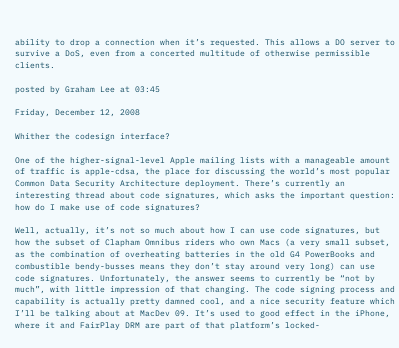ability to drop a connection when it’s requested. This allows a DO server to survive a DoS, even from a concerted multitude of otherwise permissible clients.

posted by Graham Lee at 03:45

Friday, December 12, 2008

Whither the codesign interface?

One of the higher-signal-level Apple mailing lists with a manageable amount of traffic is apple-cdsa, the place for discussing the world’s most popular Common Data Security Architecture deployment. There’s currently an interesting thread about code signatures, which asks the important question: how do I make use of code signatures?

Well, actually, it’s not so much about how I can use code signatures, but how the subset of Clapham Omnibus riders who own Macs (a very small subset, as the combination of overheating batteries in the old G4 PowerBooks and combustible bendy-busses means they don’t stay around very long) can use code signatures. Unfortunately, the answer seems to currently be “not by much”, with little impression of that changing. The code signing process and capability is actually pretty damned cool, and a nice security feature which I’ll be talking about at MacDev 09. It’s used to good effect in the iPhone, where it and FairPlay DRM are part of that platform’s locked-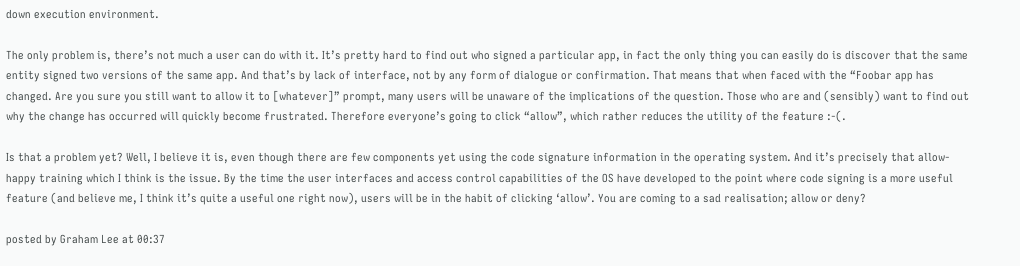down execution environment.

The only problem is, there’s not much a user can do with it. It’s pretty hard to find out who signed a particular app, in fact the only thing you can easily do is discover that the same entity signed two versions of the same app. And that’s by lack of interface, not by any form of dialogue or confirmation. That means that when faced with the “Foobar app has changed. Are you sure you still want to allow it to [whatever]” prompt, many users will be unaware of the implications of the question. Those who are and (sensibly) want to find out why the change has occurred will quickly become frustrated. Therefore everyone’s going to click “allow”, which rather reduces the utility of the feature :-(.

Is that a problem yet? Well, I believe it is, even though there are few components yet using the code signature information in the operating system. And it’s precisely that allow-happy training which I think is the issue. By the time the user interfaces and access control capabilities of the OS have developed to the point where code signing is a more useful feature (and believe me, I think it’s quite a useful one right now), users will be in the habit of clicking ‘allow’. You are coming to a sad realisation; allow or deny?

posted by Graham Lee at 00:37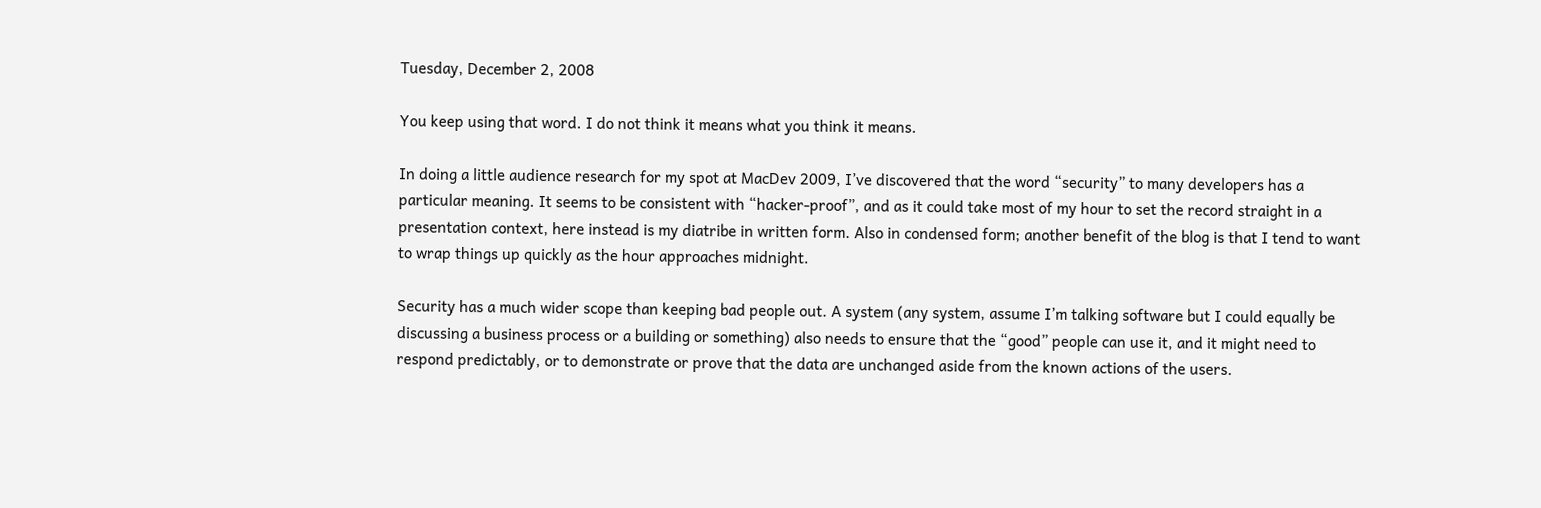Tuesday, December 2, 2008

You keep using that word. I do not think it means what you think it means.

In doing a little audience research for my spot at MacDev 2009, I’ve discovered that the word “security” to many developers has a particular meaning. It seems to be consistent with “hacker-proof”, and as it could take most of my hour to set the record straight in a presentation context, here instead is my diatribe in written form. Also in condensed form; another benefit of the blog is that I tend to want to wrap things up quickly as the hour approaches midnight.

Security has a much wider scope than keeping bad people out. A system (any system, assume I’m talking software but I could equally be discussing a business process or a building or something) also needs to ensure that the “good” people can use it, and it might need to respond predictably, or to demonstrate or prove that the data are unchanged aside from the known actions of the users.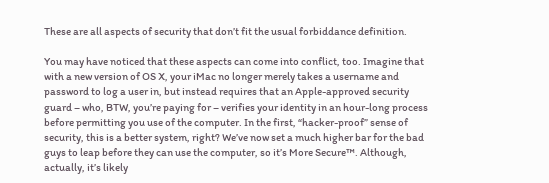These are all aspects of security that don’t fit the usual forbiddance definition.

You may have noticed that these aspects can come into conflict, too. Imagine that with a new version of OS X, your iMac no longer merely takes a username and password to log a user in, but instead requires that an Apple-approved security guard – who, BTW, you’re paying for – verifies your identity in an hour-long process before permitting you use of the computer. In the first, “hacker-proof” sense of security, this is a better system, right? We’ve now set a much higher bar for the bad guys to leap before they can use the computer, so it’s More Secure™. Although, actually, it’s likely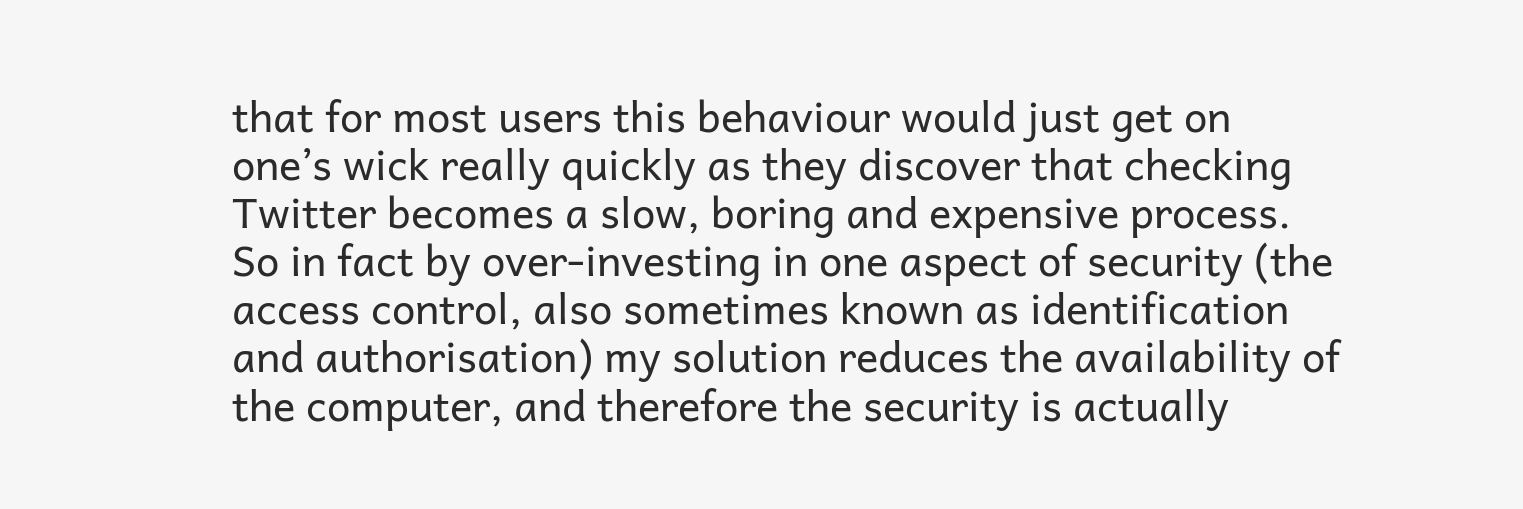that for most users this behaviour would just get on one’s wick really quickly as they discover that checking Twitter becomes a slow, boring and expensive process. So in fact by over-investing in one aspect of security (the access control, also sometimes known as identification and authorisation) my solution reduces the availability of the computer, and therefore the security is actually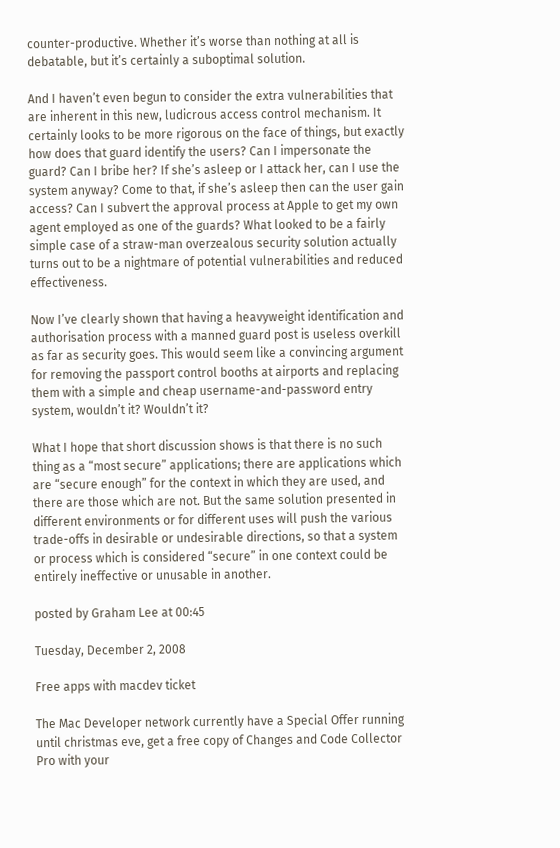counter-productive. Whether it’s worse than nothing at all is debatable, but it’s certainly a suboptimal solution.

And I haven’t even begun to consider the extra vulnerabilities that are inherent in this new, ludicrous access control mechanism. It certainly looks to be more rigorous on the face of things, but exactly how does that guard identify the users? Can I impersonate the guard? Can I bribe her? If she’s asleep or I attack her, can I use the system anyway? Come to that, if she’s asleep then can the user gain access? Can I subvert the approval process at Apple to get my own agent employed as one of the guards? What looked to be a fairly simple case of a straw-man overzealous security solution actually turns out to be a nightmare of potential vulnerabilities and reduced effectiveness.

Now I’ve clearly shown that having a heavyweight identification and authorisation process with a manned guard post is useless overkill as far as security goes. This would seem like a convincing argument for removing the passport control booths at airports and replacing them with a simple and cheap username-and-password entry system, wouldn’t it? Wouldn’t it?

What I hope that short discussion shows is that there is no such thing as a “most secure” applications; there are applications which are “secure enough” for the context in which they are used, and there are those which are not. But the same solution presented in different environments or for different uses will push the various trade-offs in desirable or undesirable directions, so that a system or process which is considered “secure” in one context could be entirely ineffective or unusable in another.

posted by Graham Lee at 00:45

Tuesday, December 2, 2008

Free apps with macdev ticket

The Mac Developer network currently have a Special Offer running until christmas eve, get a free copy of Changes and Code Collector Pro with your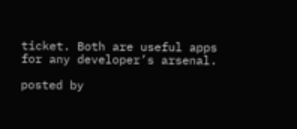ticket. Both are useful apps for any developer’s arsenal.

posted by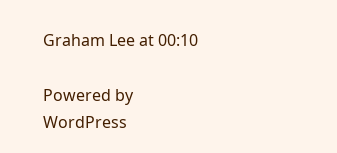Graham Lee at 00:10

Powered by WordPress